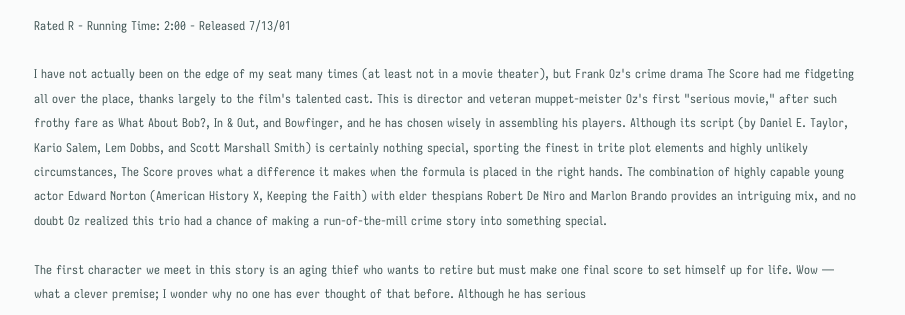Rated R - Running Time: 2:00 - Released 7/13/01

I have not actually been on the edge of my seat many times (at least not in a movie theater), but Frank Oz's crime drama The Score had me fidgeting all over the place, thanks largely to the film's talented cast. This is director and veteran muppet-meister Oz's first "serious movie," after such frothy fare as What About Bob?, In & Out, and Bowfinger, and he has chosen wisely in assembling his players. Although its script (by Daniel E. Taylor, Kario Salem, Lem Dobbs, and Scott Marshall Smith) is certainly nothing special, sporting the finest in trite plot elements and highly unlikely circumstances, The Score proves what a difference it makes when the formula is placed in the right hands. The combination of highly capable young actor Edward Norton (American History X, Keeping the Faith) with elder thespians Robert De Niro and Marlon Brando provides an intriguing mix, and no doubt Oz realized this trio had a chance of making a run-of-the-mill crime story into something special.

The first character we meet in this story is an aging thief who wants to retire but must make one final score to set himself up for life. Wow — what a clever premise; I wonder why no one has ever thought of that before. Although he has serious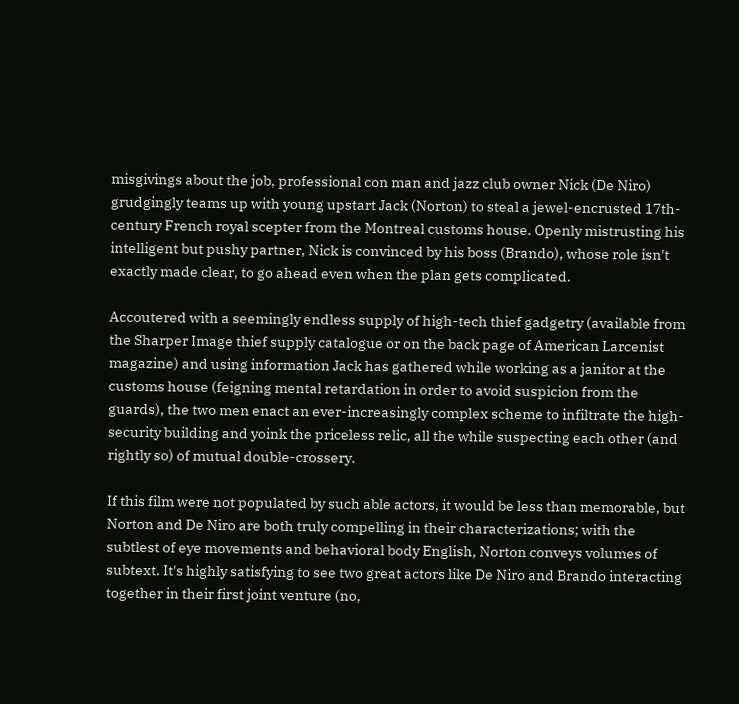misgivings about the job, professional con man and jazz club owner Nick (De Niro) grudgingly teams up with young upstart Jack (Norton) to steal a jewel-encrusted 17th-century French royal scepter from the Montreal customs house. Openly mistrusting his intelligent but pushy partner, Nick is convinced by his boss (Brando), whose role isn't exactly made clear, to go ahead even when the plan gets complicated.

Accoutered with a seemingly endless supply of high-tech thief gadgetry (available from the Sharper Image thief supply catalogue or on the back page of American Larcenist magazine) and using information Jack has gathered while working as a janitor at the customs house (feigning mental retardation in order to avoid suspicion from the guards), the two men enact an ever-increasingly complex scheme to infiltrate the high-security building and yoink the priceless relic, all the while suspecting each other (and rightly so) of mutual double-crossery.

If this film were not populated by such able actors, it would be less than memorable, but Norton and De Niro are both truly compelling in their characterizations; with the subtlest of eye movements and behavioral body English, Norton conveys volumes of subtext. It's highly satisfying to see two great actors like De Niro and Brando interacting together in their first joint venture (no,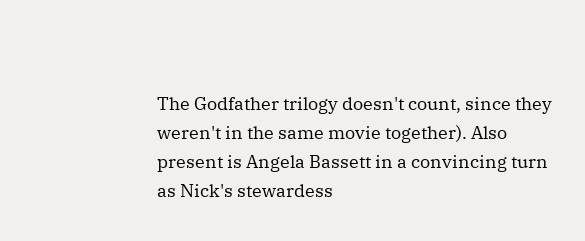The Godfather trilogy doesn't count, since they weren't in the same movie together). Also present is Angela Bassett in a convincing turn as Nick's stewardess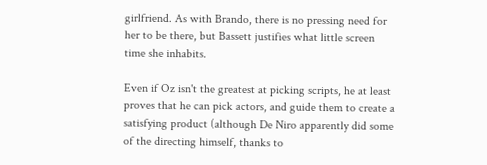girlfriend. As with Brando, there is no pressing need for her to be there, but Bassett justifies what little screen time she inhabits.

Even if Oz isn't the greatest at picking scripts, he at least proves that he can pick actors, and guide them to create a satisfying product (although De Niro apparently did some of the directing himself, thanks to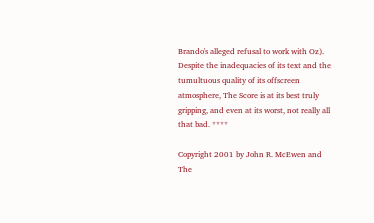Brando's alleged refusal to work with Oz). Despite the inadequacies of its text and the tumultuous quality of its offscreen atmosphere, The Score is at its best truly gripping, and even at its worst, not really all that bad. ****

Copyright 2001 by John R. McEwen and The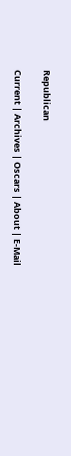Republican

Current | Archives | Oscars | About | E-Mail